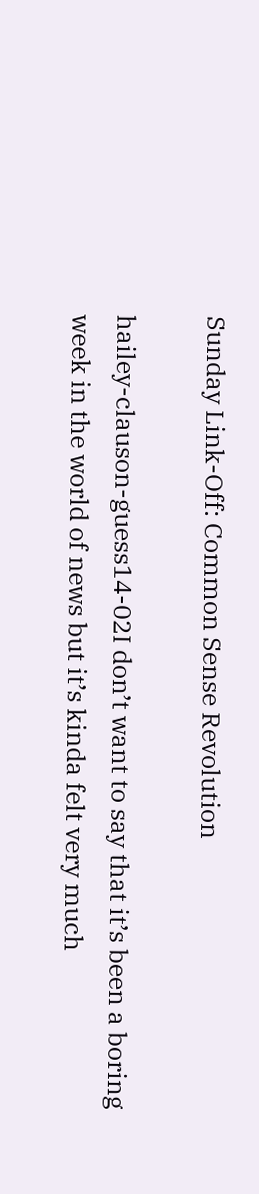Sunday Link-Off: Common Sense Revolution

hailey-clauson-guess14-02I don’t want to say that it’s been a boring week in the world of news but it’s kinda felt very much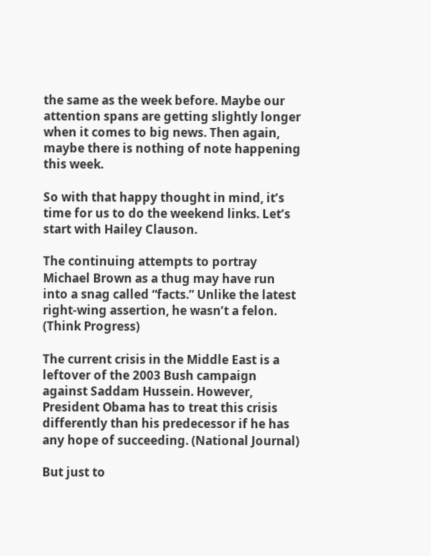the same as the week before. Maybe our attention spans are getting slightly longer when it comes to big news. Then again, maybe there is nothing of note happening this week.

So with that happy thought in mind, it’s time for us to do the weekend links. Let’s start with Hailey Clauson.

The continuing attempts to portray Michael Brown as a thug may have run into a snag called “facts.” Unlike the latest right-wing assertion, he wasn’t a felon. (Think Progress)

The current crisis in the Middle East is a leftover of the 2003 Bush campaign against Saddam Hussein. However, President Obama has to treat this crisis differently than his predecessor if he has any hope of succeeding. (National Journal)

But just to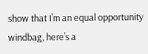show that I’m an equal opportunity windbag, here’s a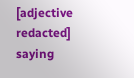[adjective redacted] saying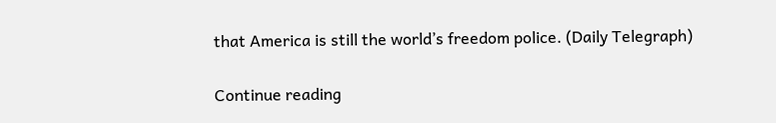that America is still the world’s freedom police. (Daily Telegraph)

Continue reading